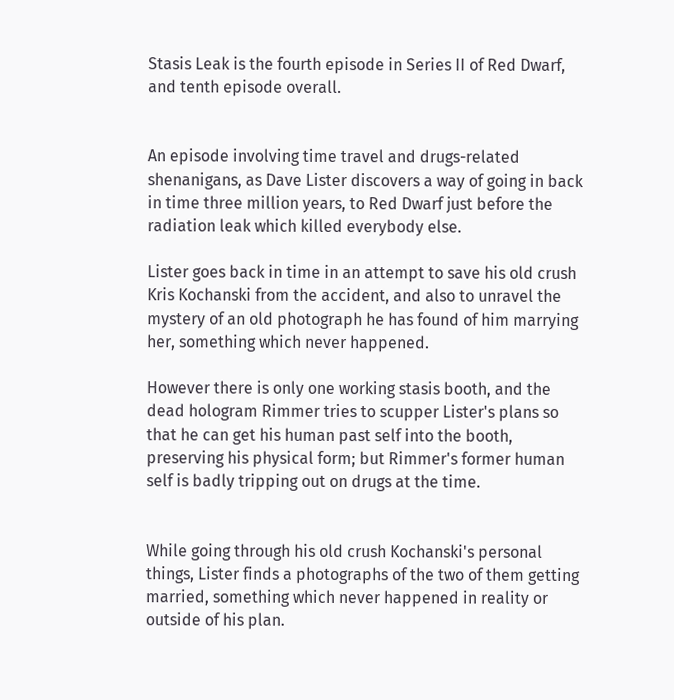Stasis Leak is the fourth episode in Series II of Red Dwarf, and tenth episode overall.


An episode involving time travel and drugs-related shenanigans, as Dave Lister discovers a way of going in back in time three million years, to Red Dwarf just before the radiation leak which killed everybody else.

Lister goes back in time in an attempt to save his old crush Kris Kochanski from the accident, and also to unravel the mystery of an old photograph he has found of him marrying her, something which never happened.

However there is only one working stasis booth, and the dead hologram Rimmer tries to scupper Lister's plans so that he can get his human past self into the booth, preserving his physical form; but Rimmer's former human self is badly tripping out on drugs at the time.


While going through his old crush Kochanski's personal things, Lister finds a photographs of the two of them getting married, something which never happened in reality or outside of his plan.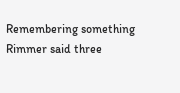Remembering something Rimmer said three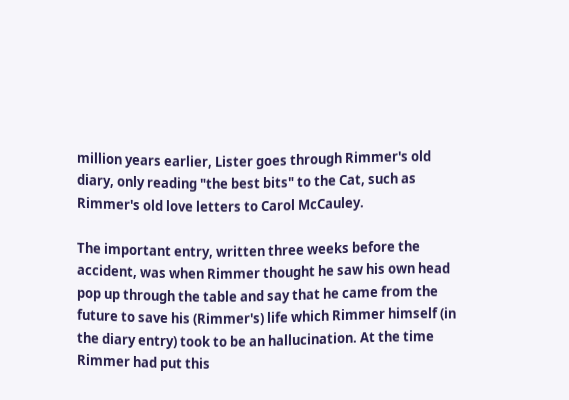million years earlier, Lister goes through Rimmer's old diary, only reading "the best bits" to the Cat, such as Rimmer's old love letters to Carol McCauley.

The important entry, written three weeks before the accident, was when Rimmer thought he saw his own head pop up through the table and say that he came from the future to save his (Rimmer's) life which Rimmer himself (in the diary entry) took to be an hallucination. At the time Rimmer had put this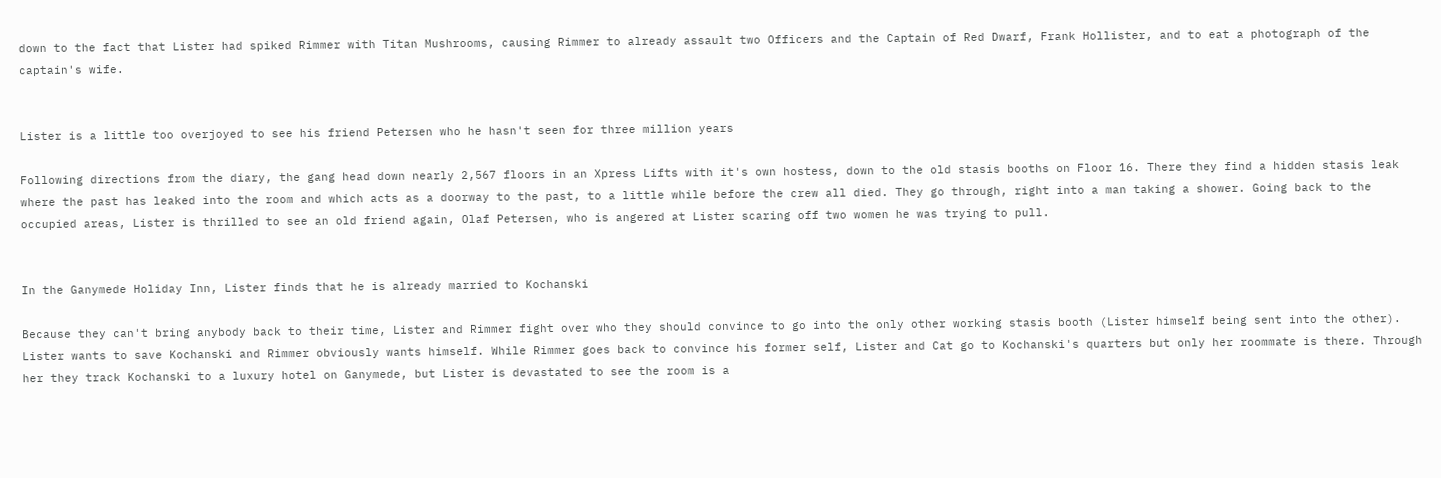down to the fact that Lister had spiked Rimmer with Titan Mushrooms, causing Rimmer to already assault two Officers and the Captain of Red Dwarf, Frank Hollister, and to eat a photograph of the captain's wife.


Lister is a little too overjoyed to see his friend Petersen who he hasn't seen for three million years

Following directions from the diary, the gang head down nearly 2,567 floors in an Xpress Lifts with it's own hostess, down to the old stasis booths on Floor 16. There they find a hidden stasis leak where the past has leaked into the room and which acts as a doorway to the past, to a little while before the crew all died. They go through, right into a man taking a shower. Going back to the occupied areas, Lister is thrilled to see an old friend again, Olaf Petersen, who is angered at Lister scaring off two women he was trying to pull.


In the Ganymede Holiday Inn, Lister finds that he is already married to Kochanski

Because they can't bring anybody back to their time, Lister and Rimmer fight over who they should convince to go into the only other working stasis booth (Lister himself being sent into the other). Lister wants to save Kochanski and Rimmer obviously wants himself. While Rimmer goes back to convince his former self, Lister and Cat go to Kochanski's quarters but only her roommate is there. Through her they track Kochanski to a luxury hotel on Ganymede, but Lister is devastated to see the room is a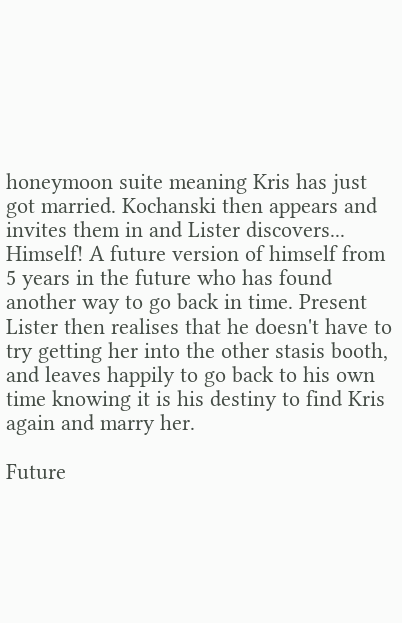honeymoon suite meaning Kris has just got married. Kochanski then appears and invites them in and Lister discovers... Himself! A future version of himself from 5 years in the future who has found another way to go back in time. Present Lister then realises that he doesn't have to try getting her into the other stasis booth, and leaves happily to go back to his own time knowing it is his destiny to find Kris again and marry her.

Future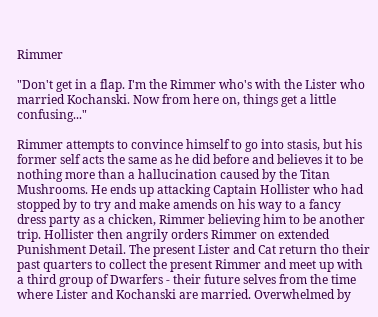Rimmer

"Don't get in a flap. I'm the Rimmer who's with the Lister who married Kochanski. Now from here on, things get a little confusing..."

Rimmer attempts to convince himself to go into stasis, but his former self acts the same as he did before and believes it to be nothing more than a hallucination caused by the Titan Mushrooms. He ends up attacking Captain Hollister who had stopped by to try and make amends on his way to a fancy dress party as a chicken, Rimmer believing him to be another trip. Hollister then angrily orders Rimmer on extended Punishment Detail. The present Lister and Cat return tho their past quarters to collect the present Rimmer and meet up with a third group of Dwarfers - their future selves from the time where Lister and Kochanski are married. Overwhelmed by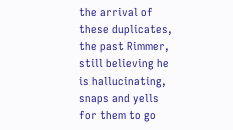the arrival of these duplicates, the past Rimmer, still believing he is hallucinating, snaps and yells for them to go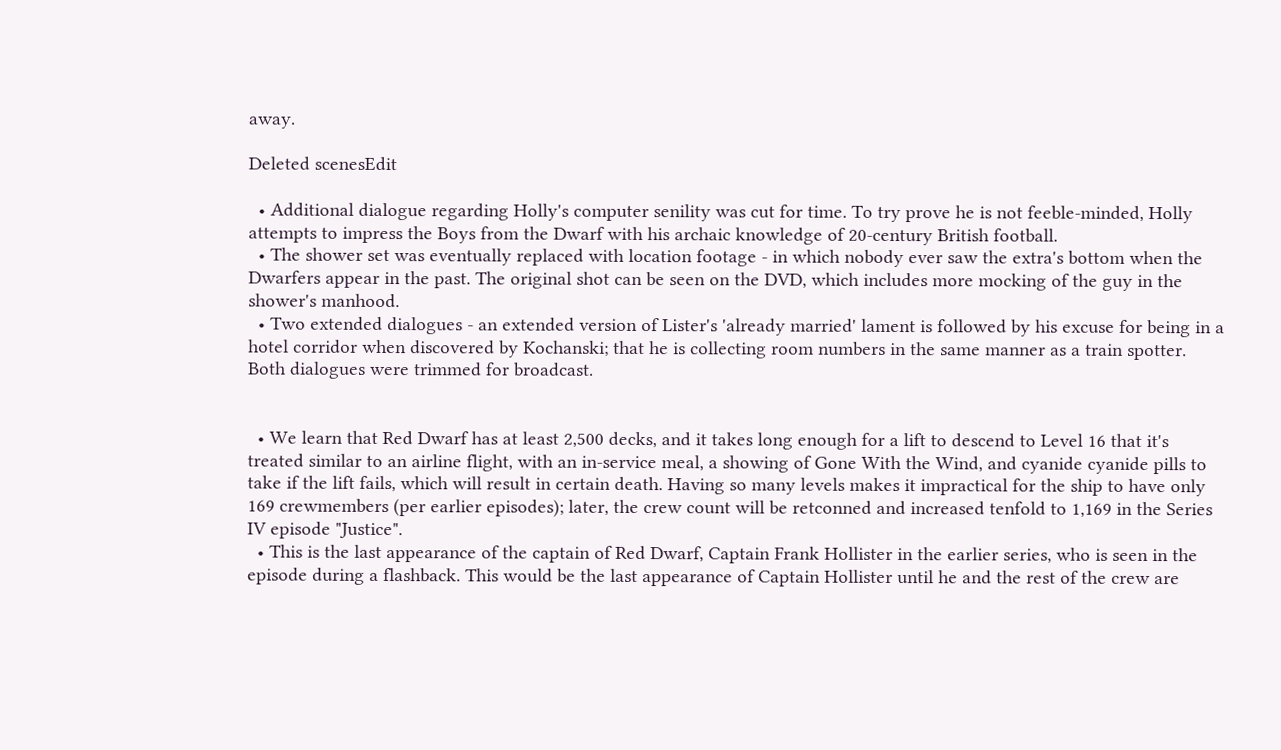away.

Deleted scenesEdit

  • Additional dialogue regarding Holly's computer senility was cut for time. To try prove he is not feeble-minded, Holly attempts to impress the Boys from the Dwarf with his archaic knowledge of 20-century British football.
  • The shower set was eventually replaced with location footage - in which nobody ever saw the extra's bottom when the Dwarfers appear in the past. The original shot can be seen on the DVD, which includes more mocking of the guy in the shower's manhood.
  • Two extended dialogues - an extended version of Lister's 'already married' lament is followed by his excuse for being in a hotel corridor when discovered by Kochanski; that he is collecting room numbers in the same manner as a train spotter. Both dialogues were trimmed for broadcast.


  • We learn that Red Dwarf has at least 2,500 decks, and it takes long enough for a lift to descend to Level 16 that it's treated similar to an airline flight, with an in-service meal, a showing of Gone With the Wind, and cyanide cyanide pills to take if the lift fails, which will result in certain death. Having so many levels makes it impractical for the ship to have only 169 crewmembers (per earlier episodes); later, the crew count will be retconned and increased tenfold to 1,169 in the Series IV episode "Justice".
  • This is the last appearance of the captain of Red Dwarf, Captain Frank Hollister in the earlier series, who is seen in the episode during a flashback. This would be the last appearance of Captain Hollister until he and the rest of the crew are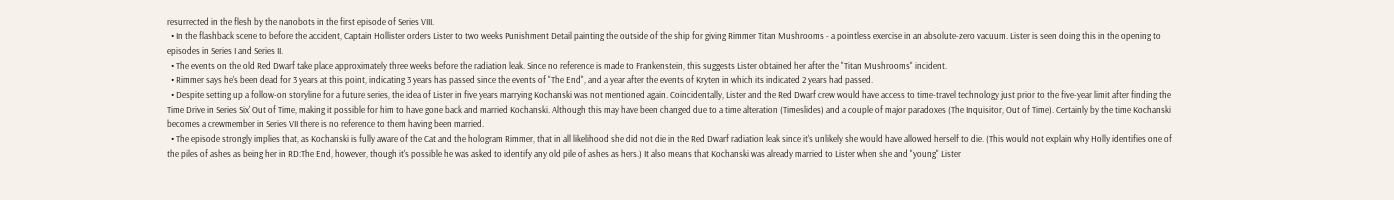resurrected in the flesh by the nanobots in the first episode of Series VIII.
  • In the flashback scene to before the accident, Captain Hollister orders Lister to two weeks Punishment Detail painting the outside of the ship for giving Rimmer Titan Mushrooms - a pointless exercise in an absolute-zero vacuum. Lister is seen doing this in the opening to episodes in Series I and Series II.
  • The events on the old Red Dwarf take place approximately three weeks before the radiation leak. Since no reference is made to Frankenstein, this suggests Lister obtained her after the "Titan Mushrooms" incident.
  • Rimmer says he's been dead for 3 years at this point, indicating 3 years has passed since the events of "The End", and a year after the events of Kryten in which its indicated 2 years had passed.
  • Despite setting up a follow-on storyline for a future series, the idea of Lister in five years marrying Kochanski was not mentioned again. Coincidentally, Lister and the Red Dwarf crew would have access to time-travel technology just prior to the five-year limit after finding the Time Drive in Series Six' Out of Time, making it possible for him to have gone back and married Kochanski. Although this may have been changed due to a time alteration (Timeslides) and a couple of major paradoxes (The Inquisitor, Out of Time). Certainly by the time Kochanski becomes a crewmember in Series VII there is no reference to them having been married.
  • The episode strongly implies that, as Kochanski is fully aware of the Cat and the hologram Rimmer, that in all likelihood she did not die in the Red Dwarf radiation leak since it's unlikely she would have allowed herself to die. (This would not explain why Holly identifies one of the piles of ashes as being her in RD:The End, however, though it's possible he was asked to identify any old pile of ashes as hers.) It also means that Kochanski was already married to Lister when she and "young" Lister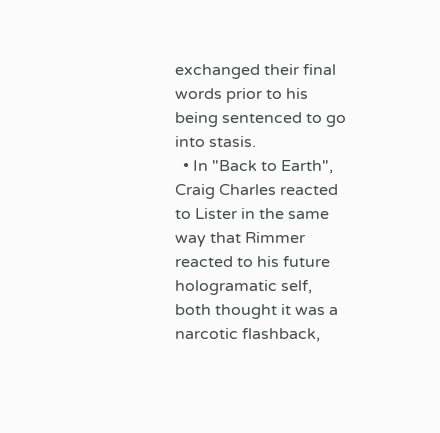exchanged their final words prior to his being sentenced to go into stasis.
  • In "Back to Earth", Craig Charles reacted to Lister in the same way that Rimmer reacted to his future hologramatic self, both thought it was a narcotic flashback,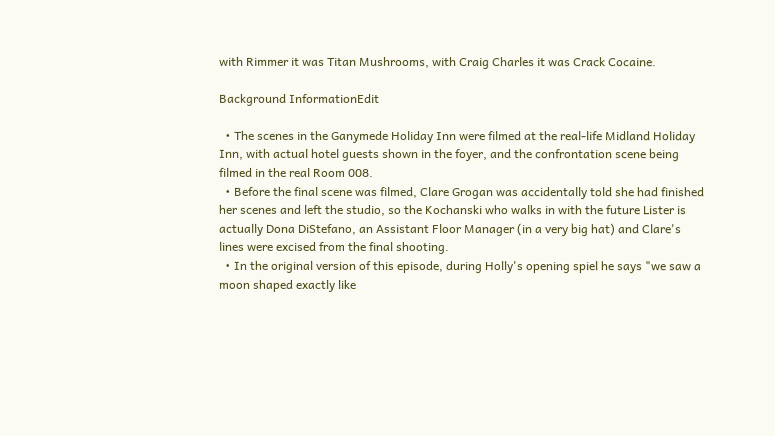with Rimmer it was Titan Mushrooms, with Craig Charles it was Crack Cocaine.

Background InformationEdit

  • The scenes in the Ganymede Holiday Inn were filmed at the real-life Midland Holiday Inn, with actual hotel guests shown in the foyer, and the confrontation scene being filmed in the real Room 008.
  • Before the final scene was filmed, Clare Grogan was accidentally told she had finished her scenes and left the studio, so the Kochanski who walks in with the future Lister is actually Dona DiStefano, an Assistant Floor Manager (in a very big hat) and Clare's lines were excised from the final shooting.
  • In the original version of this episode, during Holly's opening spiel he says "we saw a moon shaped exactly like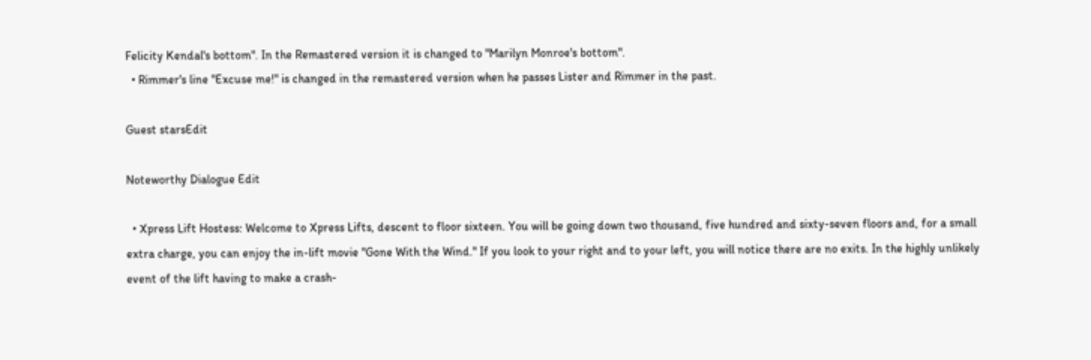Felicity Kendal's bottom". In the Remastered version it is changed to "Marilyn Monroe's bottom".
  • Rimmer's line "Excuse me!" is changed in the remastered version when he passes Lister and Rimmer in the past.

Guest starsEdit

Noteworthy Dialogue Edit

  • Xpress Lift Hostess: Welcome to Xpress Lifts, descent to floor sixteen. You will be going down two thousand, five hundred and sixty-seven floors and, for a small extra charge, you can enjoy the in-lift movie "Gone With the Wind." If you look to your right and to your left, you will notice there are no exits. In the highly unlikely event of the lift having to make a crash-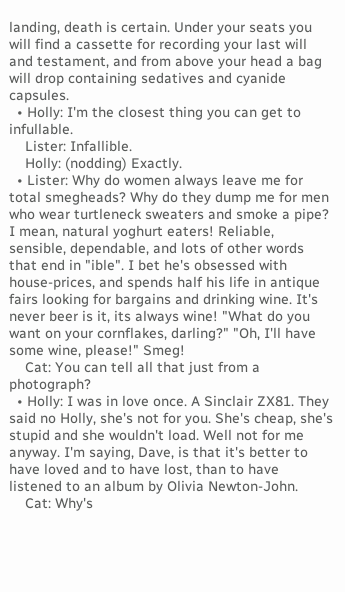landing, death is certain. Under your seats you will find a cassette for recording your last will and testament, and from above your head a bag will drop containing sedatives and cyanide capsules.
  • Holly: I'm the closest thing you can get to infullable.
    Lister: Infallible.
    Holly: (nodding) Exactly.
  • Lister: Why do women always leave me for total smegheads? Why do they dump me for men who wear turtleneck sweaters and smoke a pipe? I mean, natural yoghurt eaters! Reliable, sensible, dependable, and lots of other words that end in "ible". I bet he's obsessed with house-prices, and spends half his life in antique fairs looking for bargains and drinking wine. It's never beer is it, its always wine! "What do you want on your cornflakes, darling?" "Oh, I'll have some wine, please!" Smeg!
    Cat: You can tell all that just from a photograph?
  • Holly: I was in love once. A Sinclair ZX81. They said no Holly, she's not for you. She's cheap, she's stupid and she wouldn't load. Well not for me anyway. I'm saying, Dave, is that it's better to have loved and to have lost, than to have listened to an album by Olivia Newton-John.
    Cat: Why's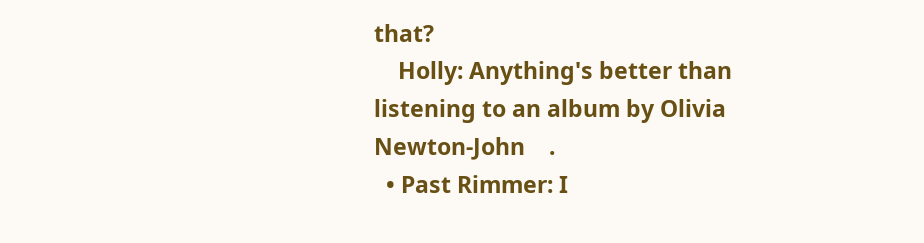that?
    Holly: Anything's better than listening to an album by Olivia Newton-John    .
  • Past Rimmer: I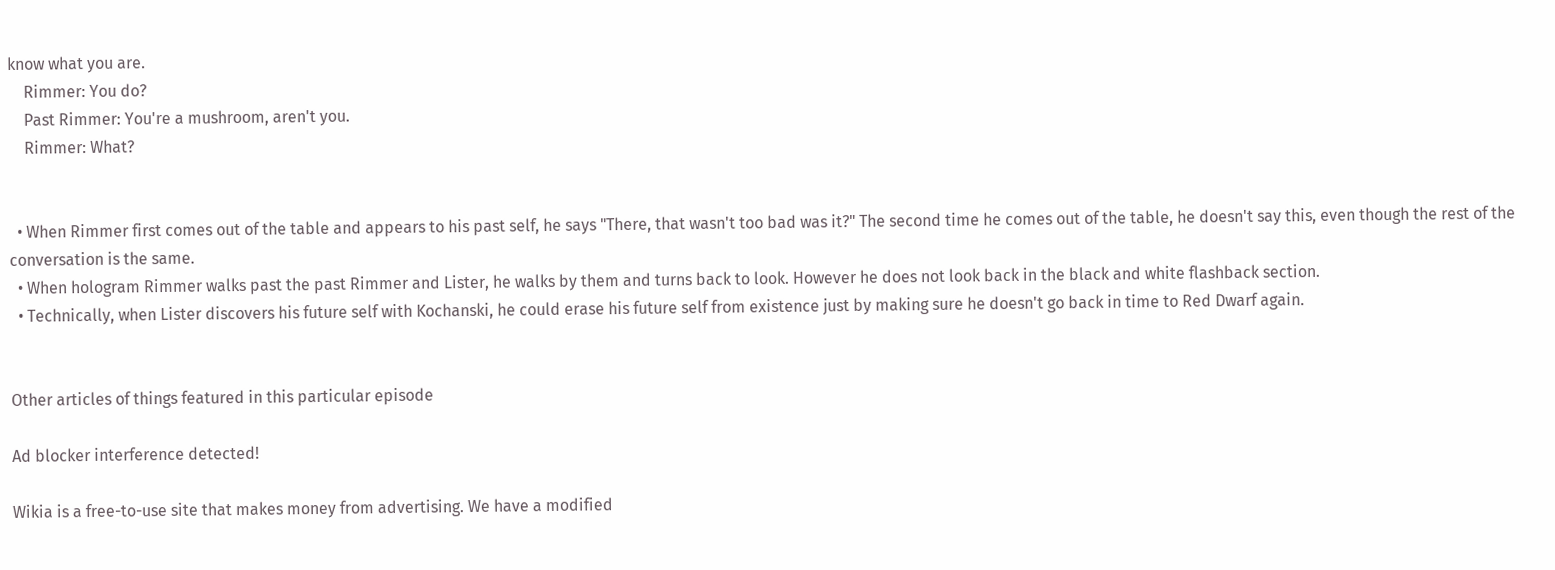know what you are.
    Rimmer: You do?
    Past Rimmer: You're a mushroom, aren't you.
    Rimmer: What?


  • When Rimmer first comes out of the table and appears to his past self, he says "There, that wasn't too bad was it?" The second time he comes out of the table, he doesn't say this, even though the rest of the conversation is the same.
  • When hologram Rimmer walks past the past Rimmer and Lister, he walks by them and turns back to look. However he does not look back in the black and white flashback section.
  • Technically, when Lister discovers his future self with Kochanski, he could erase his future self from existence just by making sure he doesn't go back in time to Red Dwarf again.


Other articles of things featured in this particular episode

Ad blocker interference detected!

Wikia is a free-to-use site that makes money from advertising. We have a modified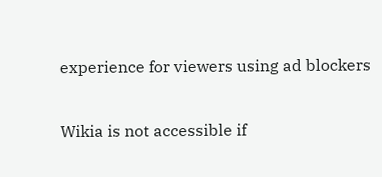experience for viewers using ad blockers

Wikia is not accessible if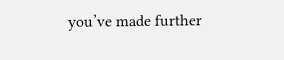you’ve made further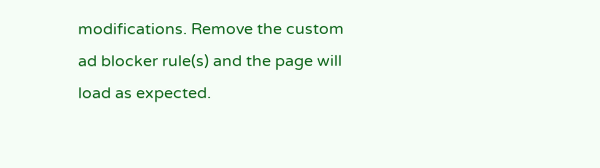modifications. Remove the custom ad blocker rule(s) and the page will load as expected.